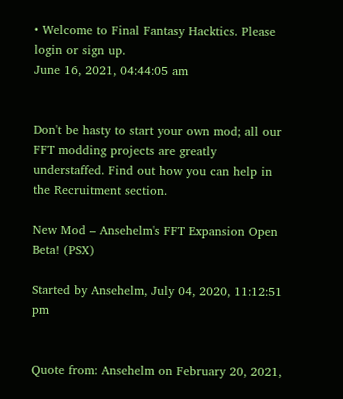• Welcome to Final Fantasy Hacktics. Please login or sign up.
June 16, 2021, 04:44:05 am


Don't be hasty to start your own mod; all our FFT modding projects are greatly understaffed. Find out how you can help in the Recruitment section.

New Mod – Ansehelm's FFT Expansion Open Beta! (PSX)

Started by Ansehelm, July 04, 2020, 11:12:51 pm


Quote from: Ansehelm on February 20, 2021,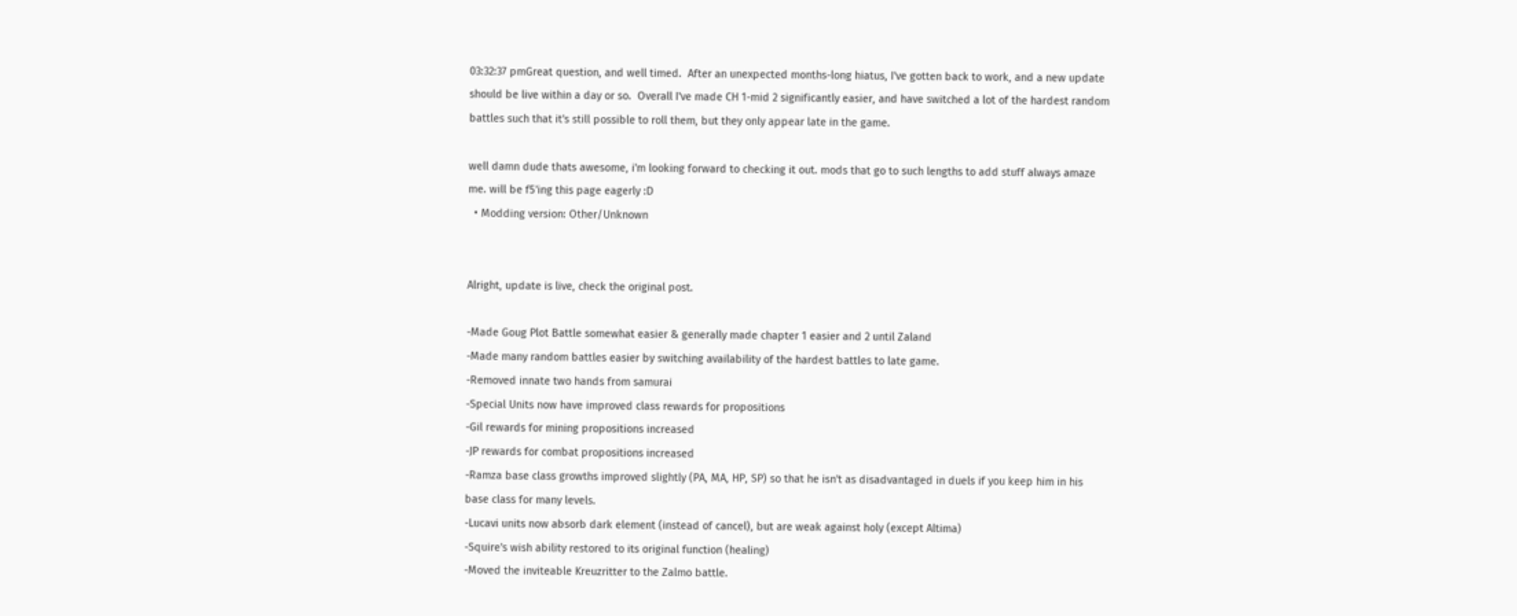03:32:37 pmGreat question, and well timed.  After an unexpected months-long hiatus, I've gotten back to work, and a new update should be live within a day or so.  Overall I've made CH 1-mid 2 significantly easier, and have switched a lot of the hardest random battles such that it's still possible to roll them, but they only appear late in the game.

well damn dude thats awesome, i'm looking forward to checking it out. mods that go to such lengths to add stuff always amaze me. will be f5'ing this page eagerly :D
  • Modding version: Other/Unknown


Alright, update is live, check the original post.

-Made Goug Plot Battle somewhat easier & generally made chapter 1 easier and 2 until Zaland
-Made many random battles easier by switching availability of the hardest battles to late game.
-Removed innate two hands from samurai
-Special Units now have improved class rewards for propositions
-Gil rewards for mining propositions increased
-JP rewards for combat propositions increased
-Ramza base class growths improved slightly (PA, MA, HP, SP) so that he isn't as disadvantaged in duels if you keep him in his base class for many levels.
-Lucavi units now absorb dark element (instead of cancel), but are weak against holy (except Altima)
-Squire's wish ability restored to its original function (healing)
-Moved the inviteable Kreuzritter to the Zalmo battle.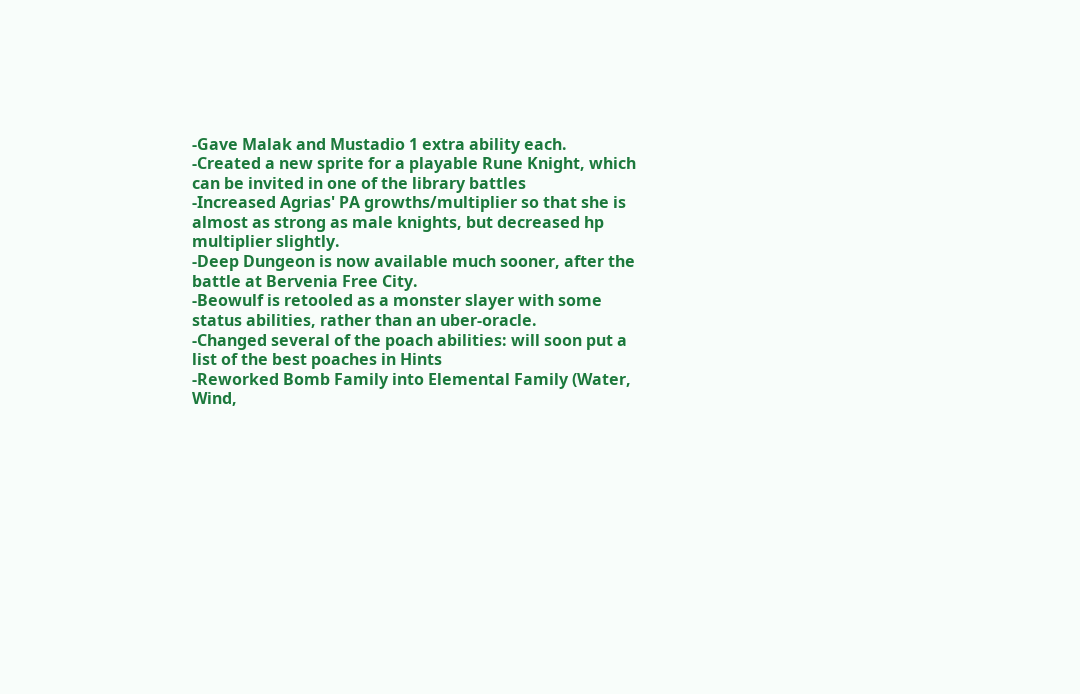-Gave Malak and Mustadio 1 extra ability each.
-Created a new sprite for a playable Rune Knight, which can be invited in one of the library battles
-Increased Agrias' PA growths/multiplier so that she is almost as strong as male knights, but decreased hp multiplier slightly.
-Deep Dungeon is now available much sooner, after the battle at Bervenia Free City.
-Beowulf is retooled as a monster slayer with some status abilities, rather than an uber-oracle.
-Changed several of the poach abilities: will soon put a list of the best poaches in Hints
-Reworked Bomb Family into Elemental Family (Water, Wind,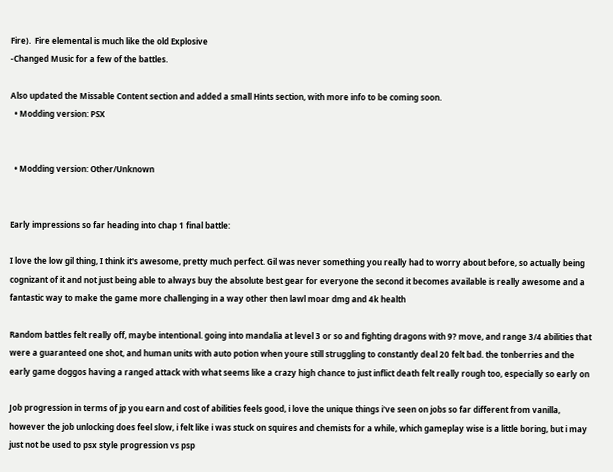Fire).  Fire elemental is much like the old Explosive
-Changed Music for a few of the battles.

Also updated the Missable Content section and added a small Hints section, with more info to be coming soon.
  • Modding version: PSX


  • Modding version: Other/Unknown


Early impressions so far heading into chap 1 final battle:

I love the low gil thing, I think it's awesome, pretty much perfect. Gil was never something you really had to worry about before, so actually being cognizant of it and not just being able to always buy the absolute best gear for everyone the second it becomes available is really awesome and a fantastic way to make the game more challenging in a way other then lawl moar dmg and 4k health

Random battles felt really off, maybe intentional. going into mandalia at level 3 or so and fighting dragons with 9? move, and range 3/4 abilities that were a guaranteed one shot, and human units with auto potion when youre still struggling to constantly deal 20 felt bad. the tonberries and the early game doggos having a ranged attack with what seems like a crazy high chance to just inflict death felt really rough too, especially so early on

Job progression in terms of jp you earn and cost of abilities feels good, i love the unique things i've seen on jobs so far different from vanilla, however the job unlocking does feel slow, i felt like i was stuck on squires and chemists for a while, which gameplay wise is a little boring, but i may just not be used to psx style progression vs psp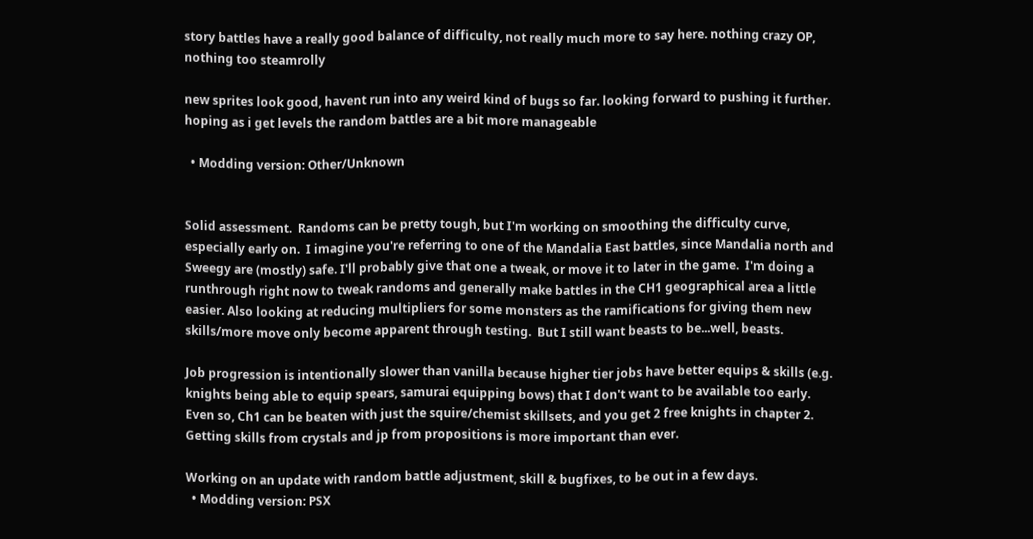story battles have a really good balance of difficulty, not really much more to say here. nothing crazy OP, nothing too steamrolly

new sprites look good, havent run into any weird kind of bugs so far. looking forward to pushing it further. hoping as i get levels the random battles are a bit more manageable

  • Modding version: Other/Unknown


Solid assessment.  Randoms can be pretty tough, but I'm working on smoothing the difficulty curve, especially early on.  I imagine you're referring to one of the Mandalia East battles, since Mandalia north and Sweegy are (mostly) safe. I'll probably give that one a tweak, or move it to later in the game.  I'm doing a runthrough right now to tweak randoms and generally make battles in the CH1 geographical area a little easier. Also looking at reducing multipliers for some monsters as the ramifications for giving them new skills/more move only become apparent through testing.  But I still want beasts to be...well, beasts.

Job progression is intentionally slower than vanilla because higher tier jobs have better equips & skills (e.g. knights being able to equip spears, samurai equipping bows) that I don't want to be available too early.  Even so, Ch1 can be beaten with just the squire/chemist skillsets, and you get 2 free knights in chapter 2.  Getting skills from crystals and jp from propositions is more important than ever.

Working on an update with random battle adjustment, skill & bugfixes, to be out in a few days.
  • Modding version: PSX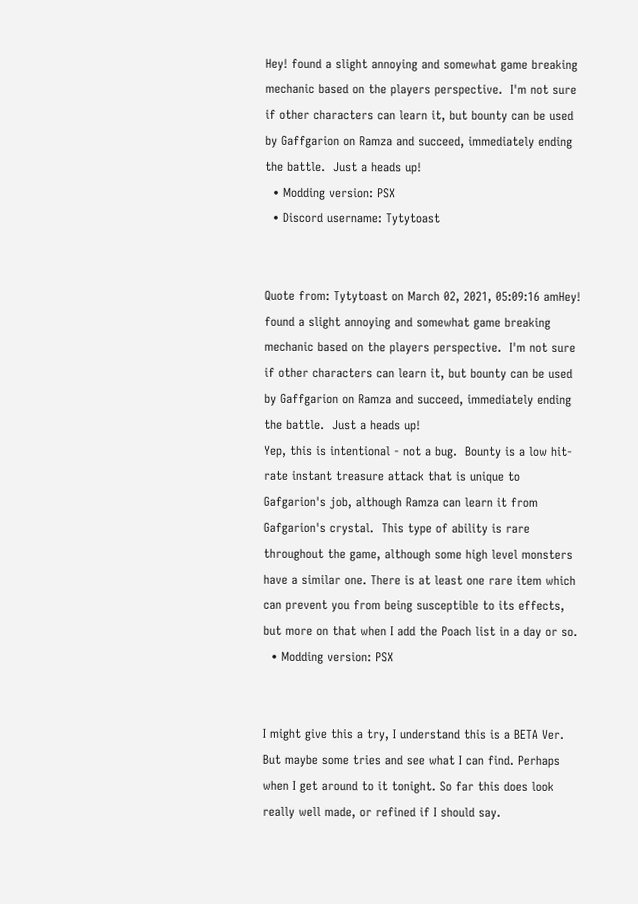Hey! found a slight annoying and somewhat game breaking mechanic based on the players perspective.  I'm not sure if other characters can learn it, but bounty can be used by Gaffgarion on Ramza and succeed, immediately ending the battle.  Just a heads up!
  • Modding version: PSX
  • Discord username: Tytytoast


Quote from: Tytytoast on March 02, 2021, 05:09:16 amHey! found a slight annoying and somewhat game breaking mechanic based on the players perspective.  I'm not sure if other characters can learn it, but bounty can be used by Gaffgarion on Ramza and succeed, immediately ending the battle.  Just a heads up!
Yep, this is intentional - not a bug.  Bounty is a low hit-rate instant treasure attack that is unique to Gafgarion's job, although Ramza can learn it from Gafgarion's crystal.  This type of ability is rare throughout the game, although some high level monsters have a similar one. There is at least one rare item which can prevent you from being susceptible to its effects, but more on that when I add the Poach list in a day or so.
  • Modding version: PSX


I might give this a try, I understand this is a BETA Ver. But maybe some tries and see what I can find. Perhaps when I get around to it tonight. So far this does look really well made, or refined if I should say.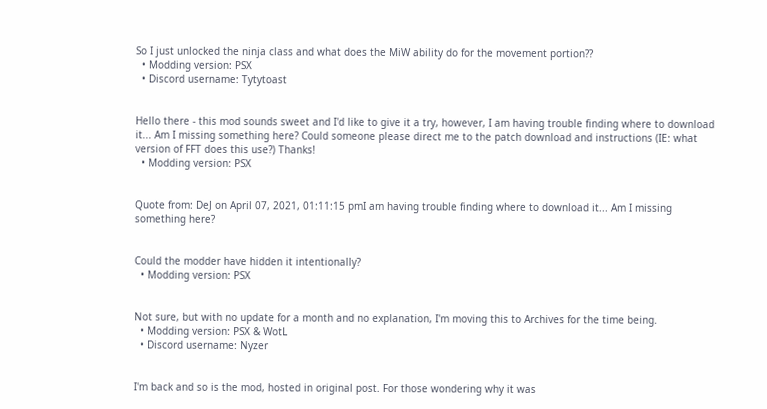So I just unlocked the ninja class and what does the MiW ability do for the movement portion??
  • Modding version: PSX
  • Discord username: Tytytoast


Hello there - this mod sounds sweet and I'd like to give it a try, however, I am having trouble finding where to download it... Am I missing something here? Could someone please direct me to the patch download and instructions (IE: what version of FFT does this use?) Thanks!
  • Modding version: PSX


Quote from: DeJ on April 07, 2021, 01:11:15 pmI am having trouble finding where to download it... Am I missing something here?


Could the modder have hidden it intentionally?
  • Modding version: PSX


Not sure, but with no update for a month and no explanation, I'm moving this to Archives for the time being.
  • Modding version: PSX & WotL
  • Discord username: Nyzer


I'm back and so is the mod, hosted in original post. For those wondering why it was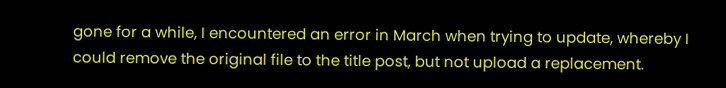gone for a while, I encountered an error in March when trying to update, whereby I could remove the original file to the title post, but not upload a replacement.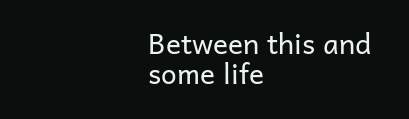Between this and some life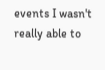events I wasn't really able to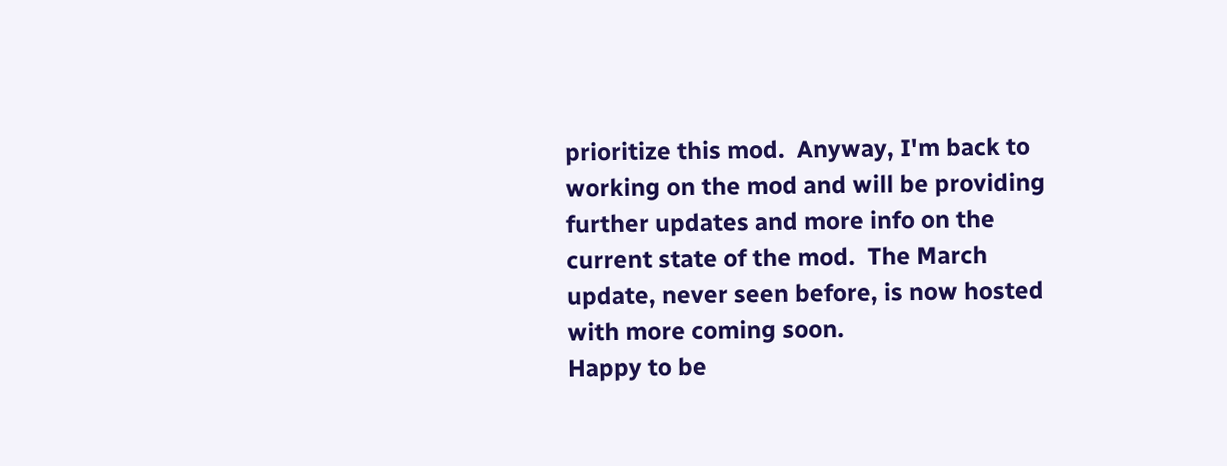prioritize this mod.  Anyway, I'm back to working on the mod and will be providing further updates and more info on the current state of the mod.  The March update, never seen before, is now hosted with more coming soon.
Happy to be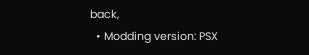back,
  • Modding version: PSX